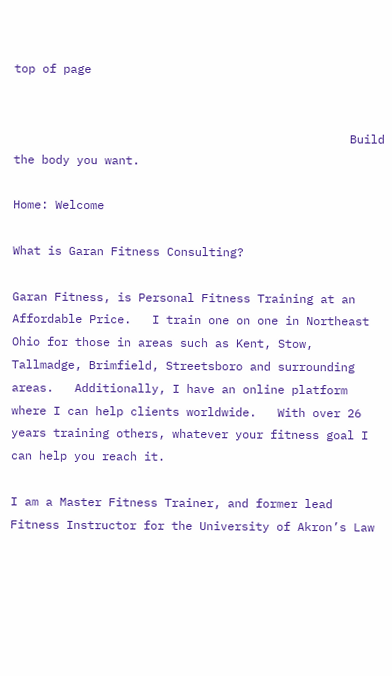top of page


                                                Build the body you want.

Home: Welcome

What is Garan Fitness Consulting?

Garan Fitness, is Personal Fitness Training at an Affordable Price.   I train one on one in Northeast Ohio for those in areas such as Kent, Stow, Tallmadge, Brimfield, Streetsboro and surrounding areas.   Additionally, I have an online platform where I can help clients worldwide.   With over 26 years training others, whatever your fitness goal I can help you reach it.

I am a Master Fitness Trainer, and former lead Fitness Instructor for the University of Akron’s Law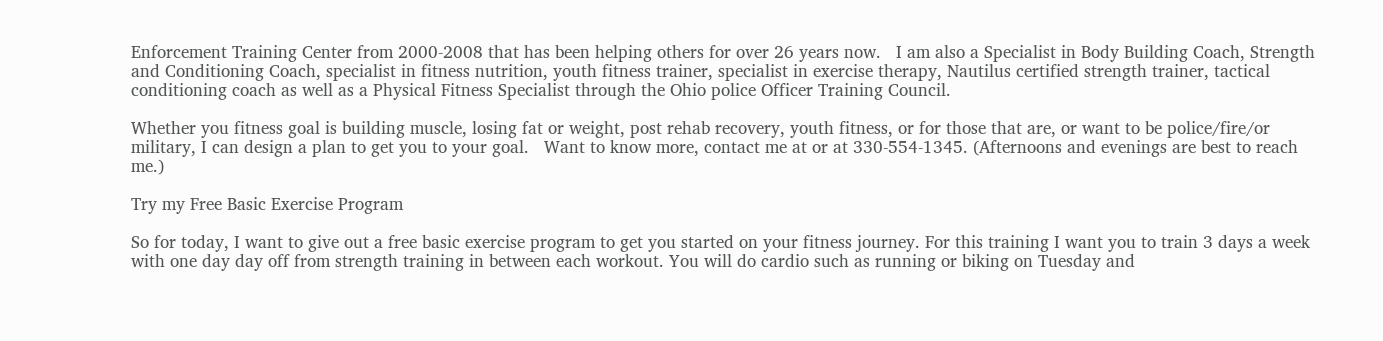Enforcement Training Center from 2000-2008 that has been helping others for over 26 years now.   I am also a Specialist in Body Building Coach, Strength and Conditioning Coach, specialist in fitness nutrition, youth fitness trainer, specialist in exercise therapy, Nautilus certified strength trainer, tactical conditioning coach as well as a Physical Fitness Specialist through the Ohio police Officer Training Council.

Whether you fitness goal is building muscle, losing fat or weight, post rehab recovery, youth fitness, or for those that are, or want to be police/fire/or military, I can design a plan to get you to your goal.   Want to know more, contact me at or at 330-554-1345. (Afternoons and evenings are best to reach me.)

Try my Free Basic Exercise Program

So for today, I want to give out a free basic exercise program to get you started on your fitness journey. For this training I want you to train 3 days a week with one day day off from strength training in between each workout. You will do cardio such as running or biking on Tuesday and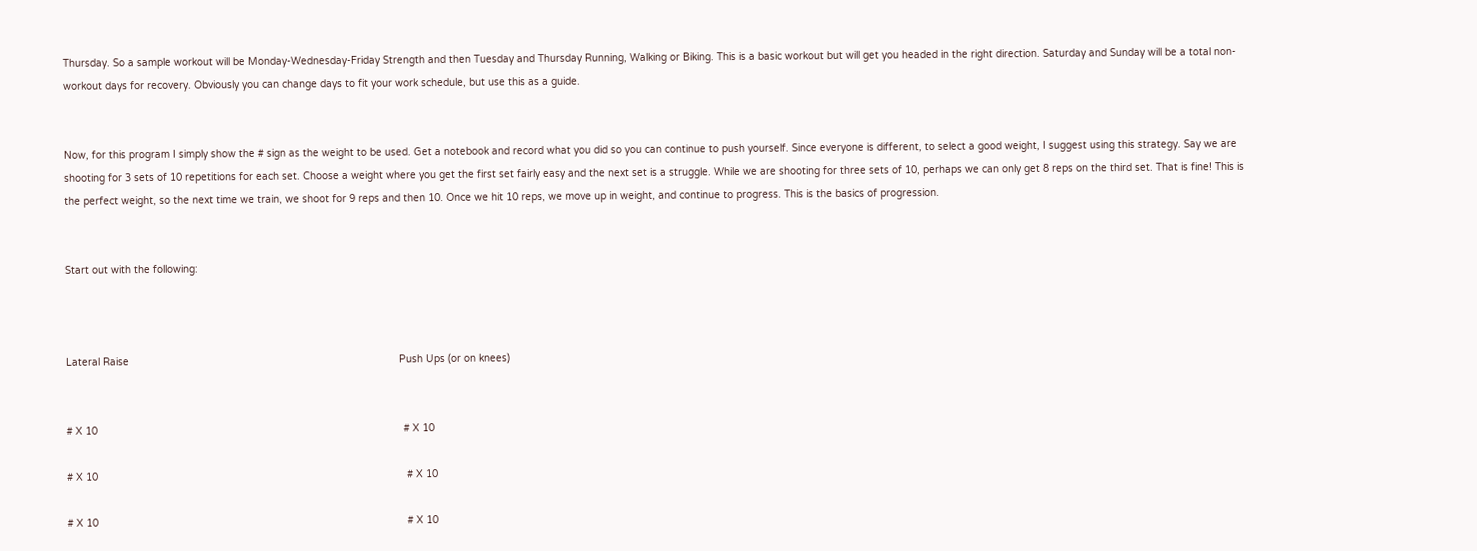Thursday. So a sample workout will be Monday-Wednesday-Friday Strength and then Tuesday and Thursday Running, Walking or Biking. This is a basic workout but will get you headed in the right direction. Saturday and Sunday will be a total non-workout days for recovery. Obviously you can change days to fit your work schedule, but use this as a guide.


Now, for this program I simply show the # sign as the weight to be used. Get a notebook and record what you did so you can continue to push yourself. Since everyone is different, to select a good weight, I suggest using this strategy. Say we are shooting for 3 sets of 10 repetitions for each set. Choose a weight where you get the first set fairly easy and the next set is a struggle. While we are shooting for three sets of 10, perhaps we can only get 8 reps on the third set. That is fine! This is the perfect weight, so the next time we train, we shoot for 9 reps and then 10. Once we hit 10 reps, we move up in weight, and continue to progress. This is the basics of progression.


Start out with the following:



Lateral Raise                                                                                          Push Ups (or on knees)


# X 10                                                                                                      # X 10

# X 10                                                                                                       # X 10

# X 10                                                                                                       # X 10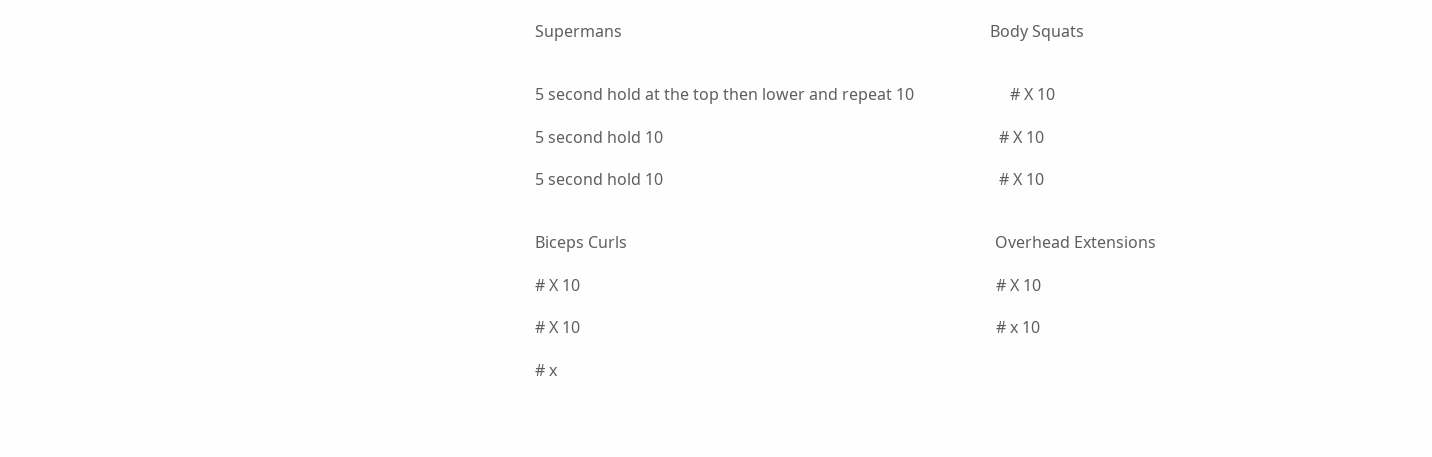Supermans                                                                                            Body Squats


5 second hold at the top then lower and repeat 10                        # X 10

5 second hold 10                                                                                    # X 10

5 second hold 10                                                                                    # X 10


Biceps Curls                                                                                            Overhead Extensions

# X 10                                                                                                        # X 10

# X 10                                                                                                        # x 10

# x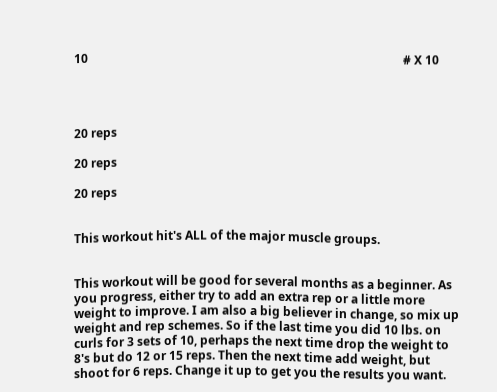10                                                                                                         # X 10




20 reps

20 reps

20 reps


This workout hit's ALL of the major muscle groups.


This workout will be good for several months as a beginner. As you progress, either try to add an extra rep or a little more weight to improve. I am also a big believer in change, so mix up weight and rep schemes. So if the last time you did 10 lbs. on curls for 3 sets of 10, perhaps the next time drop the weight to 8's but do 12 or 15 reps. Then the next time add weight, but shoot for 6 reps. Change it up to get you the results you want.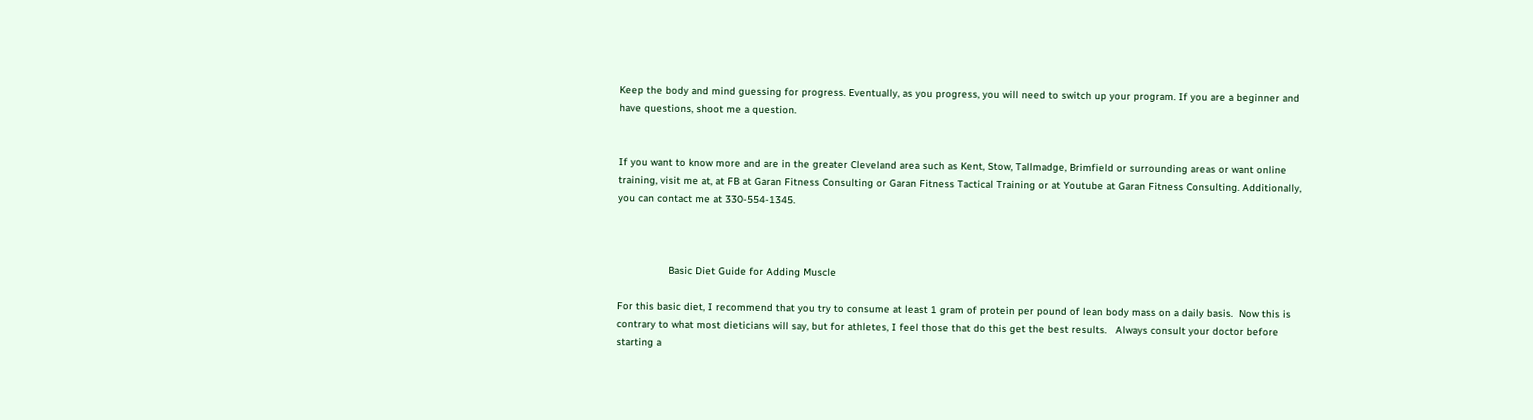Keep the body and mind guessing for progress. Eventually, as you progress, you will need to switch up your program. If you are a beginner and have questions, shoot me a question.


If you want to know more and are in the greater Cleveland area such as Kent, Stow, Tallmadge, Brimfield or surrounding areas or want online training, visit me at, at FB at Garan Fitness Consulting or Garan Fitness Tactical Training or at Youtube at Garan Fitness Consulting. Additionally,   you can contact me at 330-554-1345.



                 Basic Diet Guide for Adding Muscle

For this basic diet, I recommend that you try to consume at least 1 gram of protein per pound of lean body mass on a daily basis.  Now this is contrary to what most dieticians will say, but for athletes, I feel those that do this get the best results.   Always consult your doctor before starting a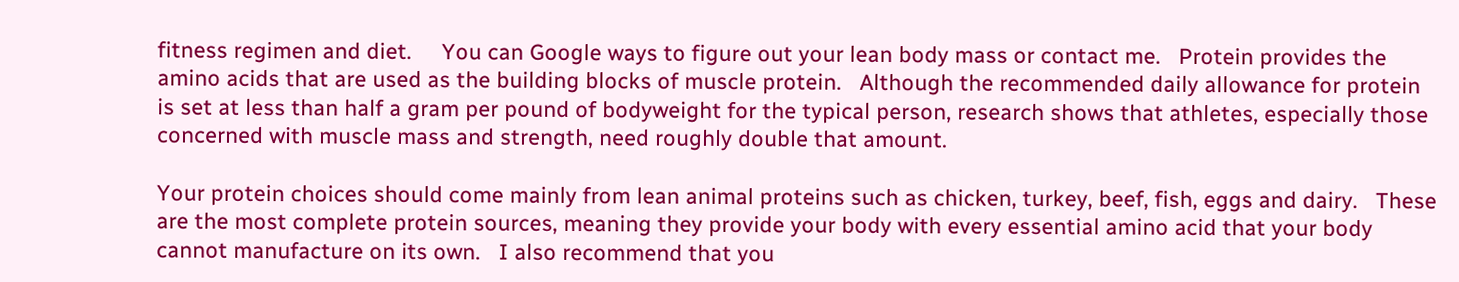fitness regimen and diet.     You can Google ways to figure out your lean body mass or contact me.   Protein provides the amino acids that are used as the building blocks of muscle protein.   Although the recommended daily allowance for protein is set at less than half a gram per pound of bodyweight for the typical person, research shows that athletes, especially those concerned with muscle mass and strength, need roughly double that amount.

Your protein choices should come mainly from lean animal proteins such as chicken, turkey, beef, fish, eggs and dairy.   These are the most complete protein sources, meaning they provide your body with every essential amino acid that your body cannot manufacture on its own.   I also recommend that you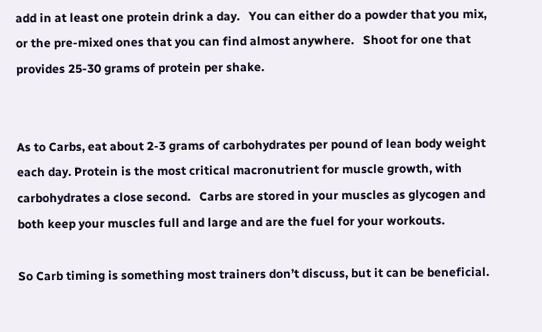add in at least one protein drink a day.   You can either do a powder that you mix, or the pre-mixed ones that you can find almost anywhere.   Shoot for one that provides 25-30 grams of protein per shake.


As to Carbs, eat about 2-3 grams of carbohydrates per pound of lean body weight each day. Protein is the most critical macronutrient for muscle growth, with carbohydrates a close second.   Carbs are stored in your muscles as glycogen and both keep your muscles full and large and are the fuel for your workouts.

So Carb timing is something most trainers don’t discuss, but it can be beneficial.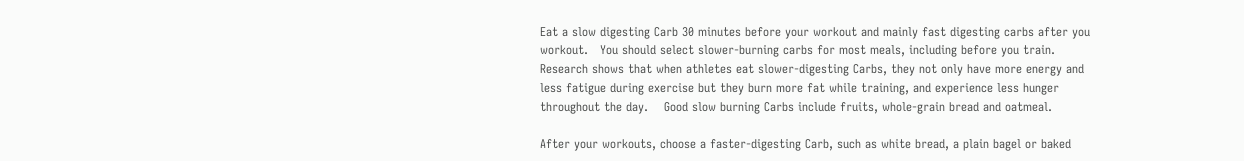Eat a slow digesting Carb 30 minutes before your workout and mainly fast digesting carbs after you workout.   You should select slower-burning carbs for most meals, including before you train. Research shows that when athletes eat slower-digesting Carbs, they not only have more energy and less fatigue during exercise but they burn more fat while training, and experience less hunger throughout the day.    Good slow burning Carbs include fruits, whole-grain bread and oatmeal.

After your workouts, choose a faster-digesting Carb, such as white bread, a plain bagel or baked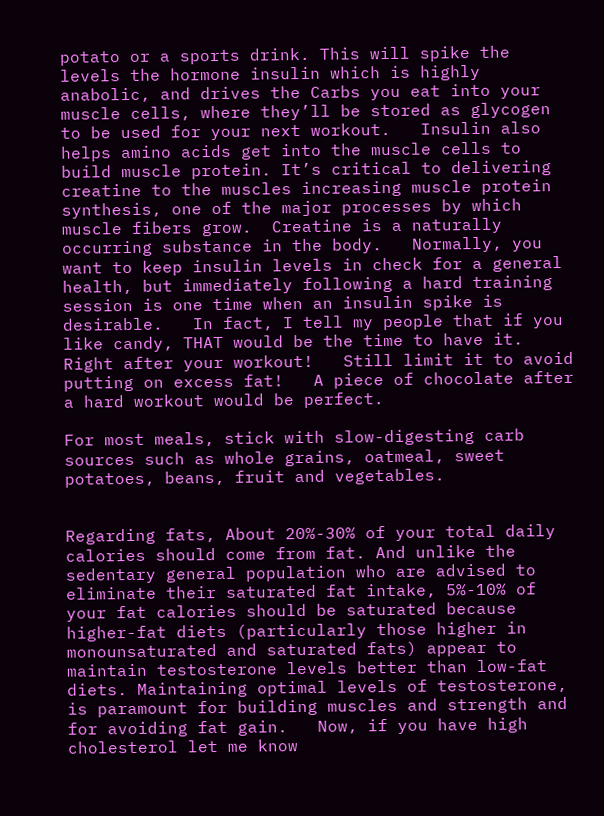potato or a sports drink. This will spike the levels the hormone insulin which is highly anabolic, and drives the Carbs you eat into your muscle cells, where they’ll be stored as glycogen to be used for your next workout.   Insulin also helps amino acids get into the muscle cells to build muscle protein. It’s critical to delivering creatine to the muscles increasing muscle protein synthesis, one of the major processes by which muscle fibers grow.  Creatine is a naturally occurring substance in the body.   Normally, you want to keep insulin levels in check for a general health, but immediately following a hard training session is one time when an insulin spike is desirable.   In fact, I tell my people that if you like candy, THAT would be the time to have it.   Right after your workout!   Still limit it to avoid putting on excess fat!   A piece of chocolate after a hard workout would be perfect.

For most meals, stick with slow-digesting carb sources such as whole grains, oatmeal, sweet potatoes, beans, fruit and vegetables.


Regarding fats, About 20%-30% of your total daily calories should come from fat. And unlike the sedentary general population who are advised to eliminate their saturated fat intake, 5%-10% of your fat calories should be saturated because higher-fat diets (particularly those higher in monounsaturated and saturated fats) appear to maintain testosterone levels better than low-fat diets. Maintaining optimal levels of testosterone, is paramount for building muscles and strength and for avoiding fat gain.   Now, if you have high cholesterol let me know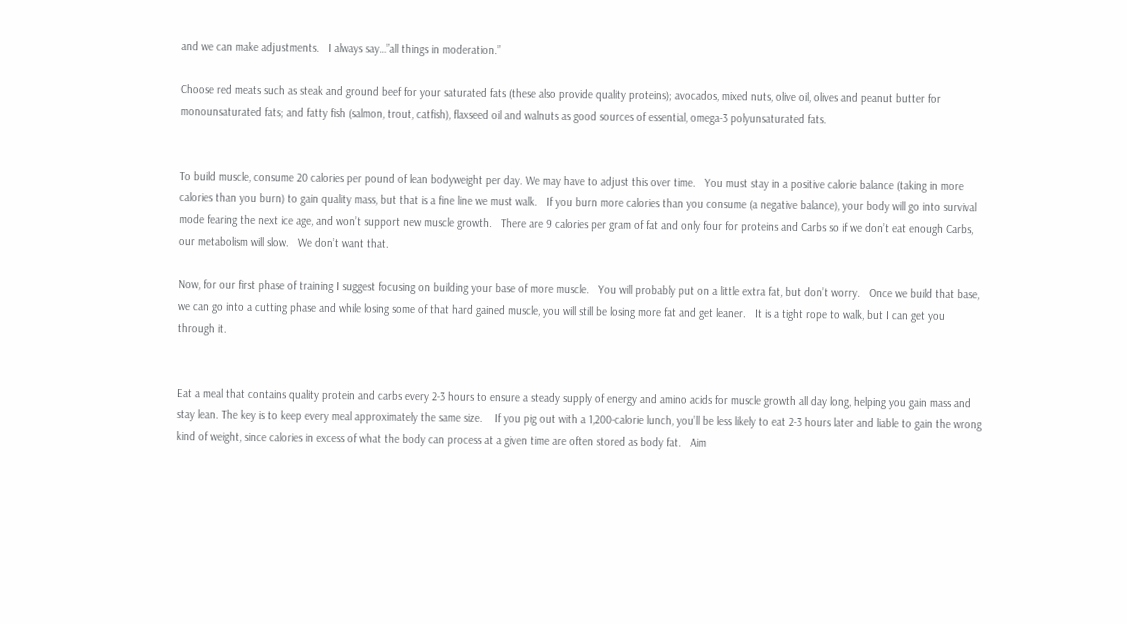and we can make adjustments.   I always say…”all things in moderation.”

Choose red meats such as steak and ground beef for your saturated fats (these also provide quality proteins); avocados, mixed nuts, olive oil, olives and peanut butter for monounsaturated fats; and fatty fish (salmon, trout, catfish), flaxseed oil and walnuts as good sources of essential, omega-3 polyunsaturated fats.


To build muscle, consume 20 calories per pound of lean bodyweight per day. We may have to adjust this over time.   You must stay in a positive calorie balance (taking in more calories than you burn) to gain quality mass, but that is a fine line we must walk.   If you burn more calories than you consume (a negative balance), your body will go into survival mode fearing the next ice age, and won’t support new muscle growth.   There are 9 calories per gram of fat and only four for proteins and Carbs so if we don’t eat enough Carbs, our metabolism will slow.   We don’t want that.

Now, for our first phase of training I suggest focusing on building your base of more muscle.   You will probably put on a little extra fat, but don’t worry.   Once we build that base, we can go into a cutting phase and while losing some of that hard gained muscle, you will still be losing more fat and get leaner.   It is a tight rope to walk, but I can get you through it.


Eat a meal that contains quality protein and carbs every 2-3 hours to ensure a steady supply of energy and amino acids for muscle growth all day long, helping you gain mass and stay lean. The key is to keep every meal approximately the same size.    If you pig out with a 1,200-calorie lunch, you’ll be less likely to eat 2-3 hours later and liable to gain the wrong kind of weight, since calories in excess of what the body can process at a given time are often stored as body fat.   Aim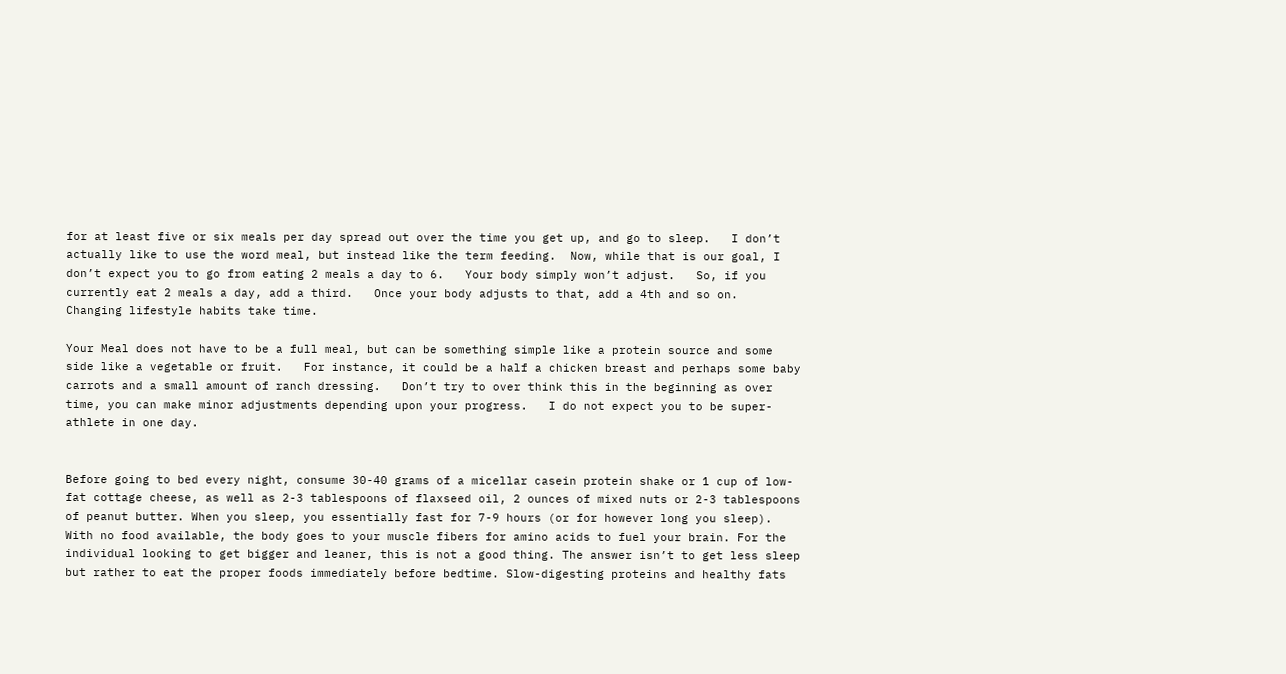for at least five or six meals per day spread out over the time you get up, and go to sleep.   I don’t actually like to use the word meal, but instead like the term feeding.  Now, while that is our goal, I don’t expect you to go from eating 2 meals a day to 6.   Your body simply won’t adjust.   So, if you currently eat 2 meals a day, add a third.   Once your body adjusts to that, add a 4th and so on.   Changing lifestyle habits take time.

Your Meal does not have to be a full meal, but can be something simple like a protein source and some side like a vegetable or fruit.   For instance, it could be a half a chicken breast and perhaps some baby carrots and a small amount of ranch dressing.   Don’t try to over think this in the beginning as over time, you can make minor adjustments depending upon your progress.   I do not expect you to be super-athlete in one day.


Before going to bed every night, consume 30-40 grams of a micellar casein protein shake or 1 cup of low-fat cottage cheese, as well as 2-3 tablespoons of flaxseed oil, 2 ounces of mixed nuts or 2-3 tablespoons of peanut butter. When you sleep, you essentially fast for 7-9 hours (or for however long you sleep). With no food available, the body goes to your muscle fibers for amino acids to fuel your brain. For the individual looking to get bigger and leaner, this is not a good thing. The answer isn’t to get less sleep but rather to eat the proper foods immediately before bedtime. Slow-digesting proteins and healthy fats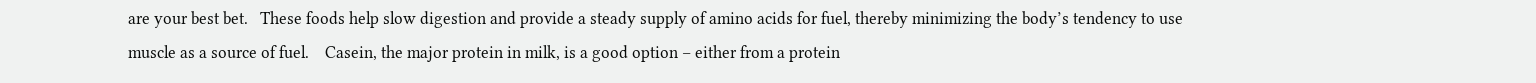are your best bet.   These foods help slow digestion and provide a steady supply of amino acids for fuel, thereby minimizing the body’s tendency to use muscle as a source of fuel.    Casein, the major protein in milk, is a good option – either from a protein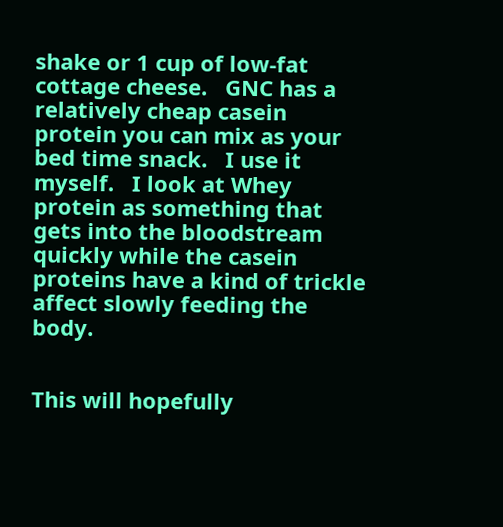shake or 1 cup of low-fat cottage cheese.   GNC has a relatively cheap casein protein you can mix as your bed time snack.   I use it myself.   I look at Whey protein as something that gets into the bloodstream quickly while the casein proteins have a kind of trickle affect slowly feeding the body.


This will hopefully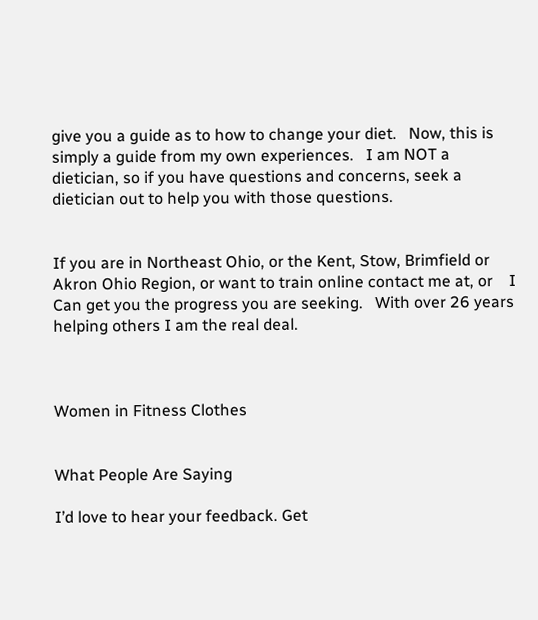give you a guide as to how to change your diet.   Now, this is simply a guide from my own experiences.   I am NOT a dietician, so if you have questions and concerns, seek a dietician out to help you with those questions.


If you are in Northeast Ohio, or the Kent, Stow, Brimfield or Akron Ohio Region, or want to train online contact me at, or    I Can get you the progress you are seeking.   With over 26 years helping others I am the real deal.



Women in Fitness Clothes


What People Are Saying

I’d love to hear your feedback. Get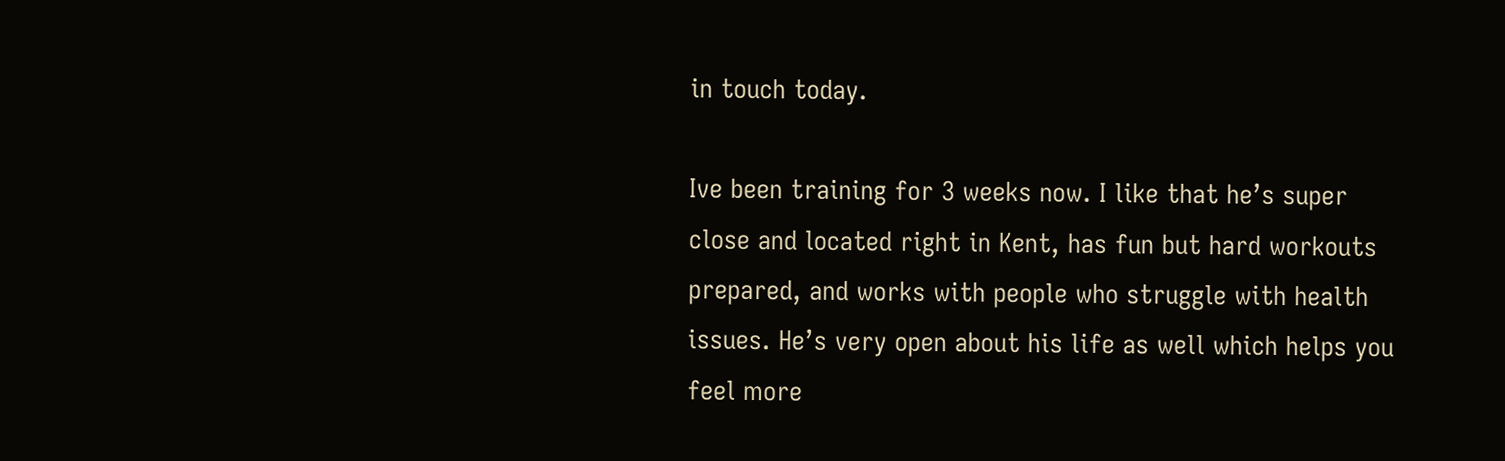in touch today.

Ive been training for 3 weeks now. I like that he’s super close and located right in Kent, has fun but hard workouts prepared, and works with people who struggle with health issues. He’s very open about his life as well which helps you feel more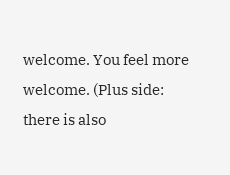welcome. You feel more welcome. (Plus side: there is also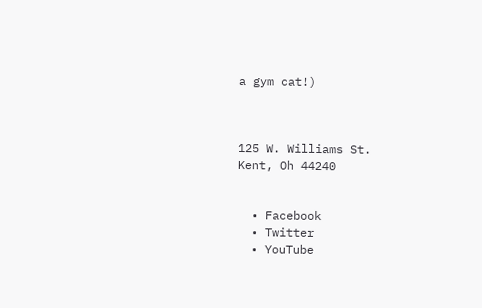a gym cat!)



125 W. Williams St.
Kent, Oh 44240


  • Facebook
  • Twitter
  • YouTube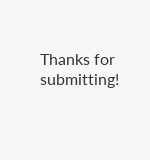Thanks for submitting!